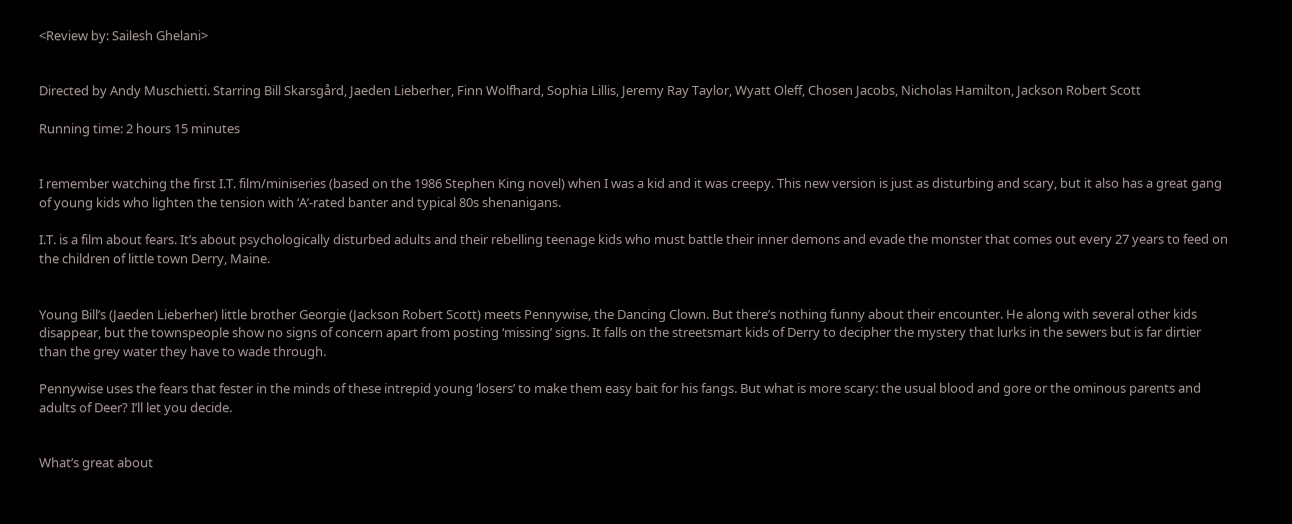<Review by: Sailesh Ghelani>


Directed by Andy Muschietti. Starring Bill Skarsgård, Jaeden Lieberher, Finn Wolfhard, Sophia Lillis, Jeremy Ray Taylor, Wyatt Oleff, Chosen Jacobs, Nicholas Hamilton, Jackson Robert Scott

Running time: 2 hours 15 minutes


I remember watching the first I.T. film/miniseries (based on the 1986 Stephen King novel) when I was a kid and it was creepy. This new version is just as disturbing and scary, but it also has a great gang of young kids who lighten the tension with ‘A’-rated banter and typical 80s shenanigans.

I.T. is a film about fears. It’s about psychologically disturbed adults and their rebelling teenage kids who must battle their inner demons and evade the monster that comes out every 27 years to feed on the children of little town Derry, Maine.


Young Bill’s (Jaeden Lieberher) little brother Georgie (Jackson Robert Scott) meets Pennywise, the Dancing Clown. But there’s nothing funny about their encounter. He along with several other kids disappear, but the townspeople show no signs of concern apart from posting ‘missing’ signs. It falls on the streetsmart kids of Derry to decipher the mystery that lurks in the sewers but is far dirtier than the grey water they have to wade through.

Pennywise uses the fears that fester in the minds of these intrepid young ‘losers’ to make them easy bait for his fangs. But what is more scary: the usual blood and gore or the ominous parents and adults of Deer? I’ll let you decide.


What’s great about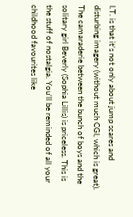I.T. is that it’s not only about jump scares and disturbing imagery (without much CGI, which is great). The camaraderie between the bunch of boys and the solitary girl Beverly (Sophia Lillis) is priceless. This is the stuff of nostalgia. You’ll be reminded of all your childhood favourites like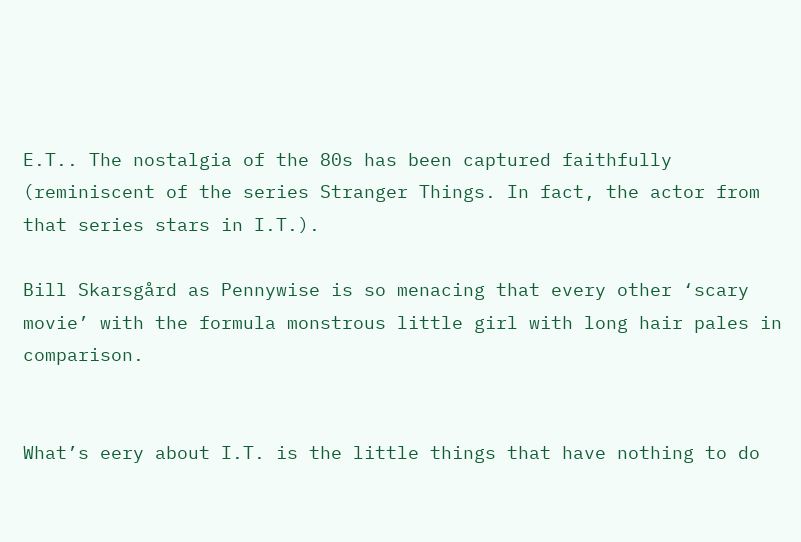E.T.. The nostalgia of the 80s has been captured faithfully (reminiscent of the series Stranger Things. In fact, the actor from that series stars in I.T.).

Bill Skarsgård as Pennywise is so menacing that every other ‘scary movie’ with the formula monstrous little girl with long hair pales in comparison.


What’s eery about I.T. is the little things that have nothing to do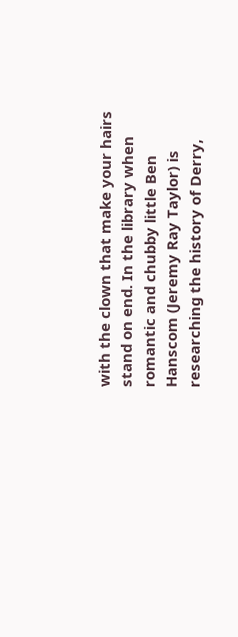with the clown that make your hairs stand on end. In the library when romantic and chubby little Ben Hanscom (Jeremy Ray Taylor) is researching the history of Derry,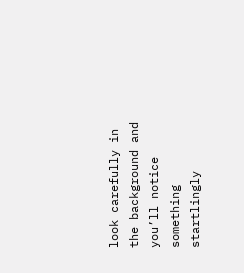look carefully in the background and you’ll notice something startlingly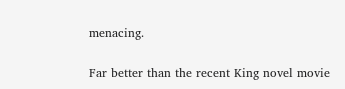menacing.

Far better than the recent King novel movie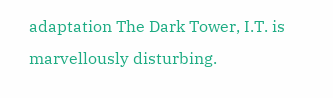adaptation The Dark Tower, I.T. is marvellously disturbing.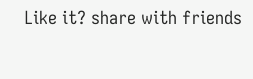Like it? share with friends